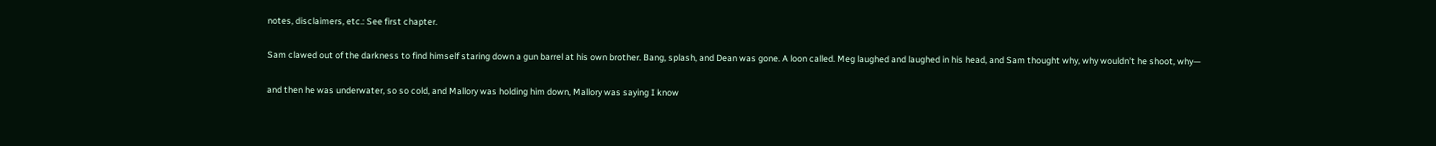notes, disclaimers, etc.: See first chapter.

Sam clawed out of the darkness to find himself staring down a gun barrel at his own brother. Bang, splash, and Dean was gone. A loon called. Meg laughed and laughed in his head, and Sam thought why, why wouldn't he shoot, why—

and then he was underwater, so so cold, and Mallory was holding him down, Mallory was saying I know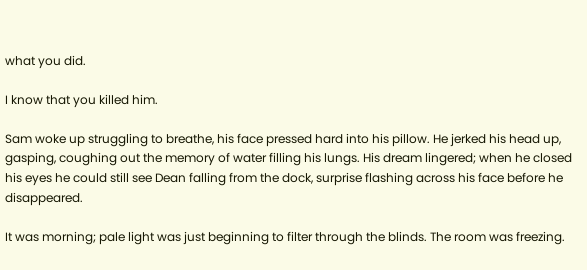what you did.

I know that you killed him.

Sam woke up struggling to breathe, his face pressed hard into his pillow. He jerked his head up, gasping, coughing out the memory of water filling his lungs. His dream lingered; when he closed his eyes he could still see Dean falling from the dock, surprise flashing across his face before he disappeared.

It was morning; pale light was just beginning to filter through the blinds. The room was freezing.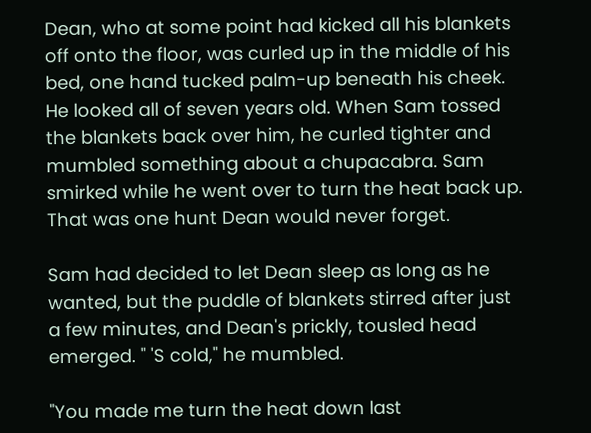Dean, who at some point had kicked all his blankets off onto the floor, was curled up in the middle of his bed, one hand tucked palm-up beneath his cheek. He looked all of seven years old. When Sam tossed the blankets back over him, he curled tighter and mumbled something about a chupacabra. Sam smirked while he went over to turn the heat back up. That was one hunt Dean would never forget.

Sam had decided to let Dean sleep as long as he wanted, but the puddle of blankets stirred after just a few minutes, and Dean's prickly, tousled head emerged. " 'S cold," he mumbled.

"You made me turn the heat down last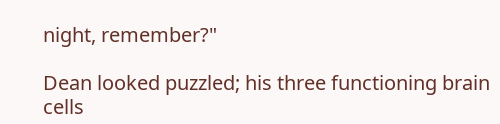night, remember?"

Dean looked puzzled; his three functioning brain cells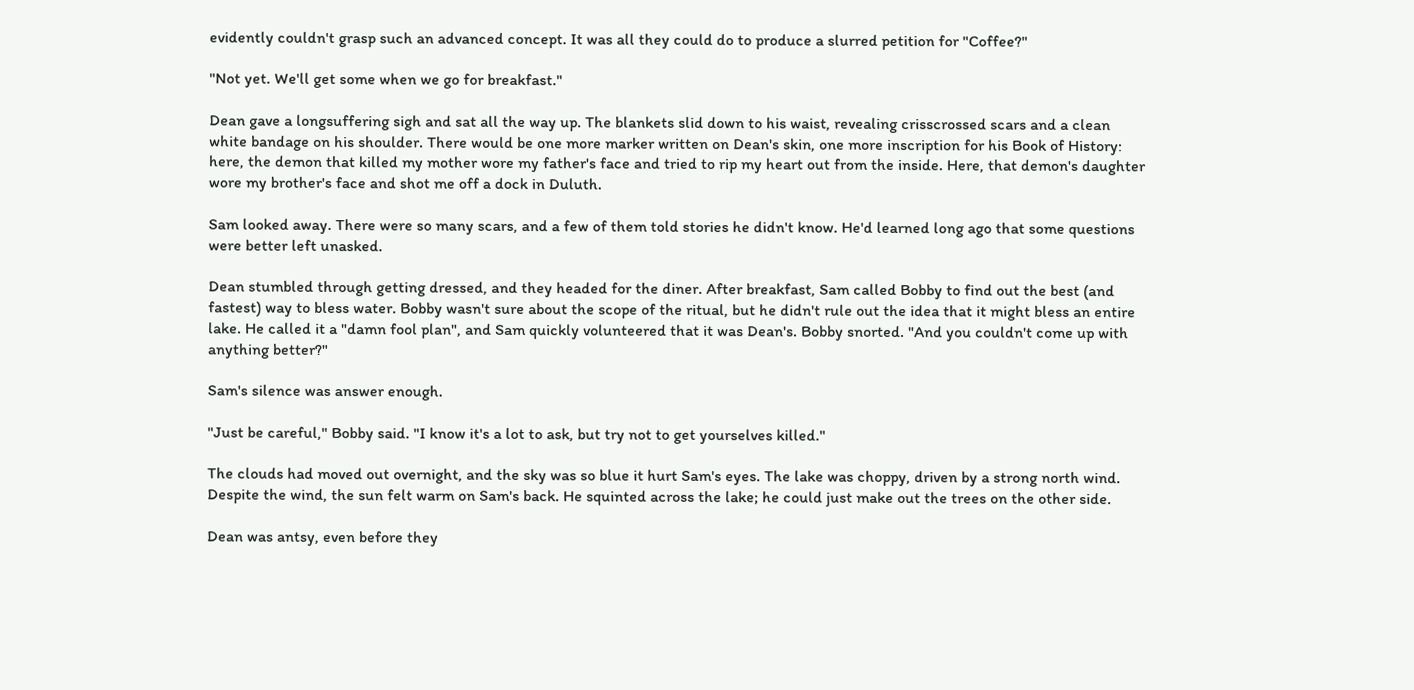evidently couldn't grasp such an advanced concept. It was all they could do to produce a slurred petition for "Coffee?"

"Not yet. We'll get some when we go for breakfast."

Dean gave a longsuffering sigh and sat all the way up. The blankets slid down to his waist, revealing crisscrossed scars and a clean white bandage on his shoulder. There would be one more marker written on Dean's skin, one more inscription for his Book of History: here, the demon that killed my mother wore my father's face and tried to rip my heart out from the inside. Here, that demon's daughter wore my brother's face and shot me off a dock in Duluth.

Sam looked away. There were so many scars, and a few of them told stories he didn't know. He'd learned long ago that some questions were better left unasked.

Dean stumbled through getting dressed, and they headed for the diner. After breakfast, Sam called Bobby to find out the best (and fastest) way to bless water. Bobby wasn't sure about the scope of the ritual, but he didn't rule out the idea that it might bless an entire lake. He called it a "damn fool plan", and Sam quickly volunteered that it was Dean's. Bobby snorted. "And you couldn't come up with anything better?"

Sam's silence was answer enough.

"Just be careful," Bobby said. "I know it's a lot to ask, but try not to get yourselves killed."

The clouds had moved out overnight, and the sky was so blue it hurt Sam's eyes. The lake was choppy, driven by a strong north wind. Despite the wind, the sun felt warm on Sam's back. He squinted across the lake; he could just make out the trees on the other side.

Dean was antsy, even before they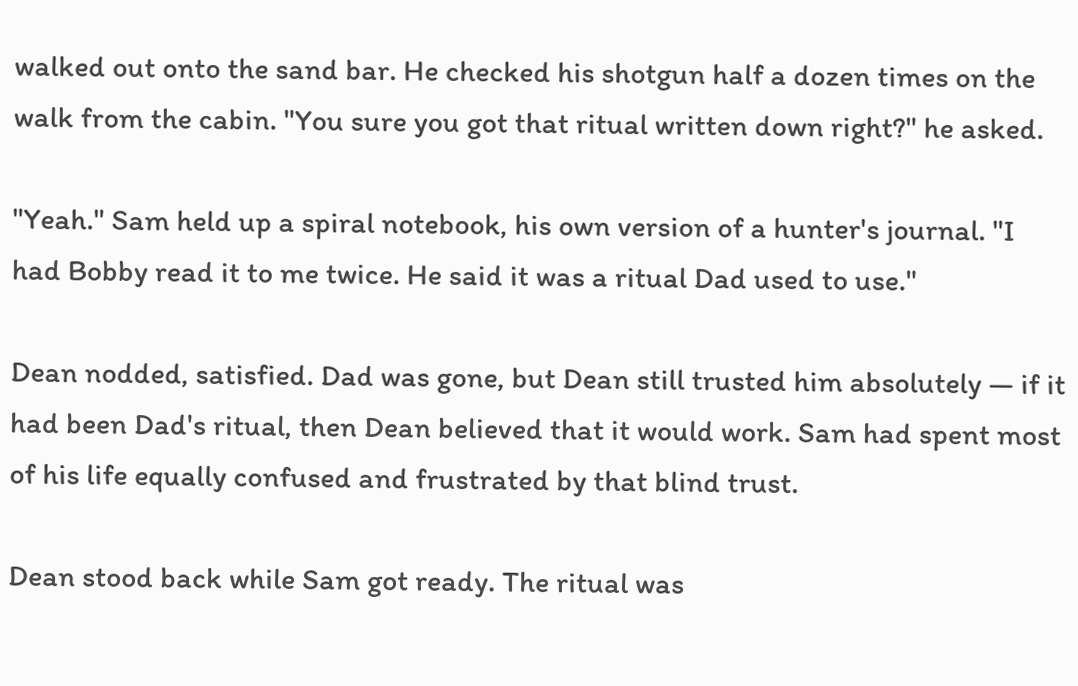walked out onto the sand bar. He checked his shotgun half a dozen times on the walk from the cabin. "You sure you got that ritual written down right?" he asked.

"Yeah." Sam held up a spiral notebook, his own version of a hunter's journal. "I had Bobby read it to me twice. He said it was a ritual Dad used to use."

Dean nodded, satisfied. Dad was gone, but Dean still trusted him absolutely — if it had been Dad's ritual, then Dean believed that it would work. Sam had spent most of his life equally confused and frustrated by that blind trust.

Dean stood back while Sam got ready. The ritual was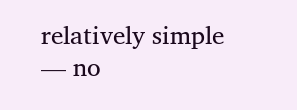relatively simple — no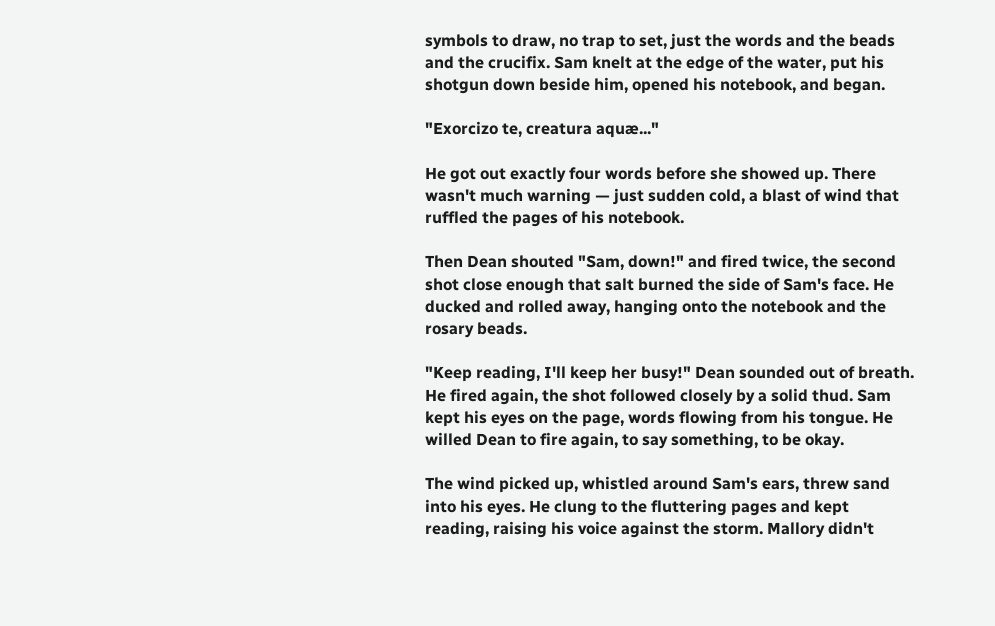symbols to draw, no trap to set, just the words and the beads and the crucifix. Sam knelt at the edge of the water, put his shotgun down beside him, opened his notebook, and began.

"Exorcizo te, creatura aquæ..."

He got out exactly four words before she showed up. There wasn't much warning — just sudden cold, a blast of wind that ruffled the pages of his notebook.

Then Dean shouted "Sam, down!" and fired twice, the second shot close enough that salt burned the side of Sam's face. He ducked and rolled away, hanging onto the notebook and the rosary beads.

"Keep reading, I'll keep her busy!" Dean sounded out of breath. He fired again, the shot followed closely by a solid thud. Sam kept his eyes on the page, words flowing from his tongue. He willed Dean to fire again, to say something, to be okay.

The wind picked up, whistled around Sam's ears, threw sand into his eyes. He clung to the fluttering pages and kept reading, raising his voice against the storm. Mallory didn't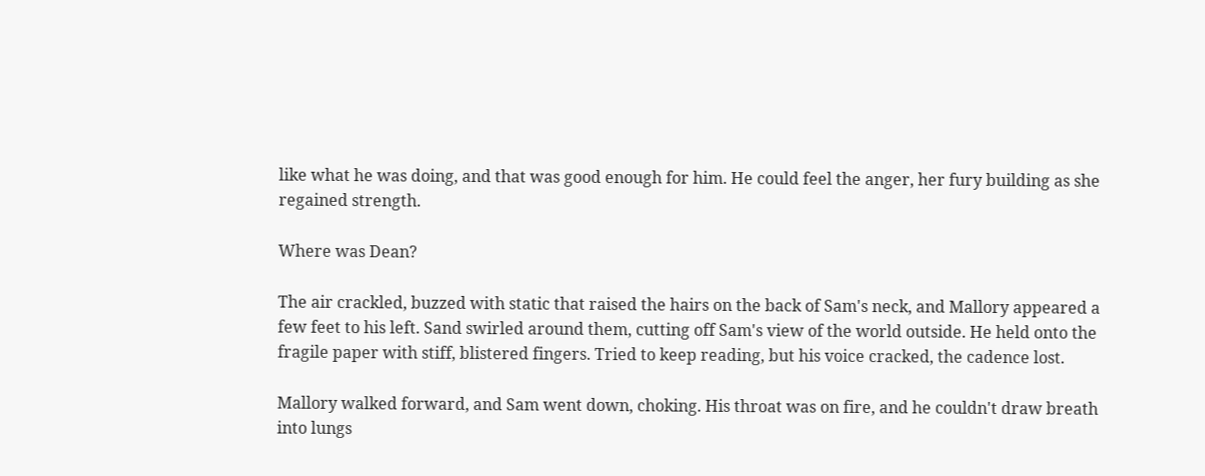like what he was doing, and that was good enough for him. He could feel the anger, her fury building as she regained strength.

Where was Dean?

The air crackled, buzzed with static that raised the hairs on the back of Sam's neck, and Mallory appeared a few feet to his left. Sand swirled around them, cutting off Sam's view of the world outside. He held onto the fragile paper with stiff, blistered fingers. Tried to keep reading, but his voice cracked, the cadence lost.

Mallory walked forward, and Sam went down, choking. His throat was on fire, and he couldn't draw breath into lungs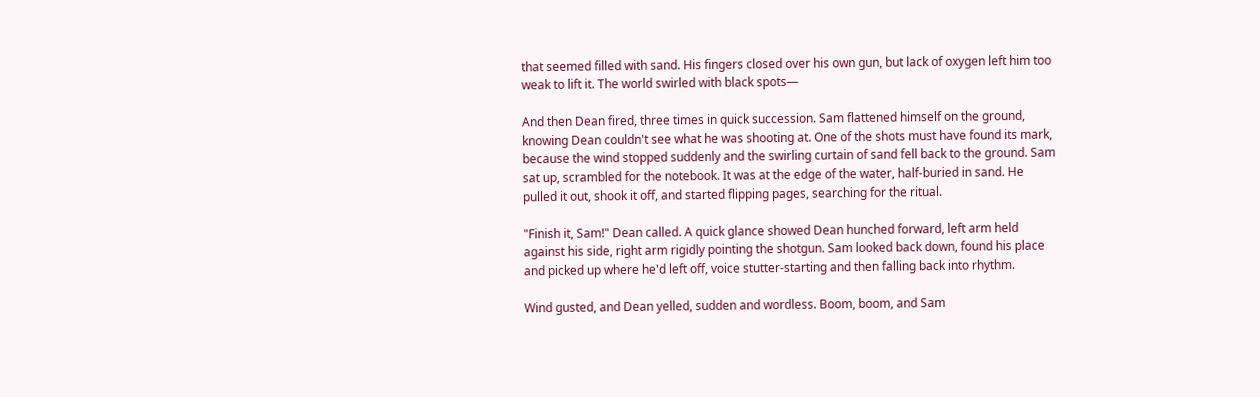that seemed filled with sand. His fingers closed over his own gun, but lack of oxygen left him too weak to lift it. The world swirled with black spots—

And then Dean fired, three times in quick succession. Sam flattened himself on the ground, knowing Dean couldn't see what he was shooting at. One of the shots must have found its mark, because the wind stopped suddenly and the swirling curtain of sand fell back to the ground. Sam sat up, scrambled for the notebook. It was at the edge of the water, half-buried in sand. He pulled it out, shook it off, and started flipping pages, searching for the ritual.

"Finish it, Sam!" Dean called. A quick glance showed Dean hunched forward, left arm held against his side, right arm rigidly pointing the shotgun. Sam looked back down, found his place and picked up where he'd left off, voice stutter-starting and then falling back into rhythm.

Wind gusted, and Dean yelled, sudden and wordless. Boom, boom, and Sam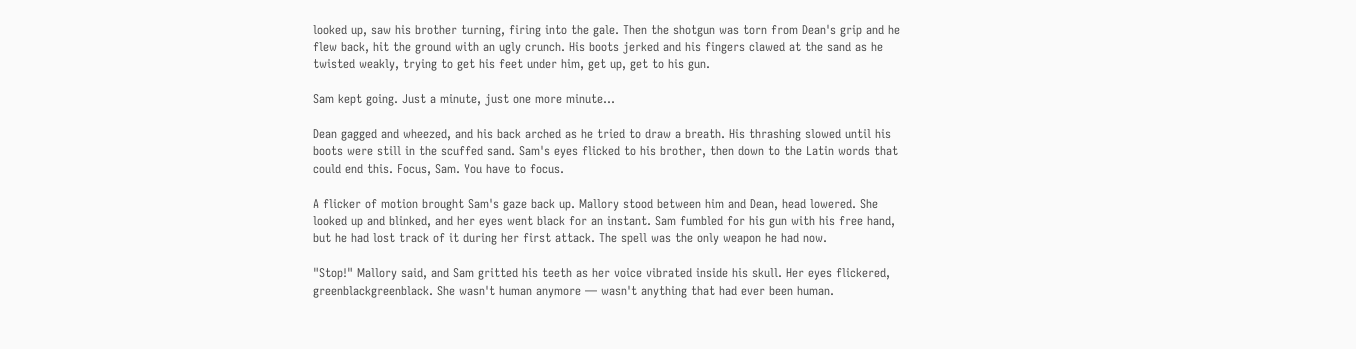looked up, saw his brother turning, firing into the gale. Then the shotgun was torn from Dean's grip and he flew back, hit the ground with an ugly crunch. His boots jerked and his fingers clawed at the sand as he twisted weakly, trying to get his feet under him, get up, get to his gun.

Sam kept going. Just a minute, just one more minute...

Dean gagged and wheezed, and his back arched as he tried to draw a breath. His thrashing slowed until his boots were still in the scuffed sand. Sam's eyes flicked to his brother, then down to the Latin words that could end this. Focus, Sam. You have to focus.

A flicker of motion brought Sam's gaze back up. Mallory stood between him and Dean, head lowered. She looked up and blinked, and her eyes went black for an instant. Sam fumbled for his gun with his free hand, but he had lost track of it during her first attack. The spell was the only weapon he had now.

"Stop!" Mallory said, and Sam gritted his teeth as her voice vibrated inside his skull. Her eyes flickered, greenblackgreenblack. She wasn't human anymore — wasn't anything that had ever been human.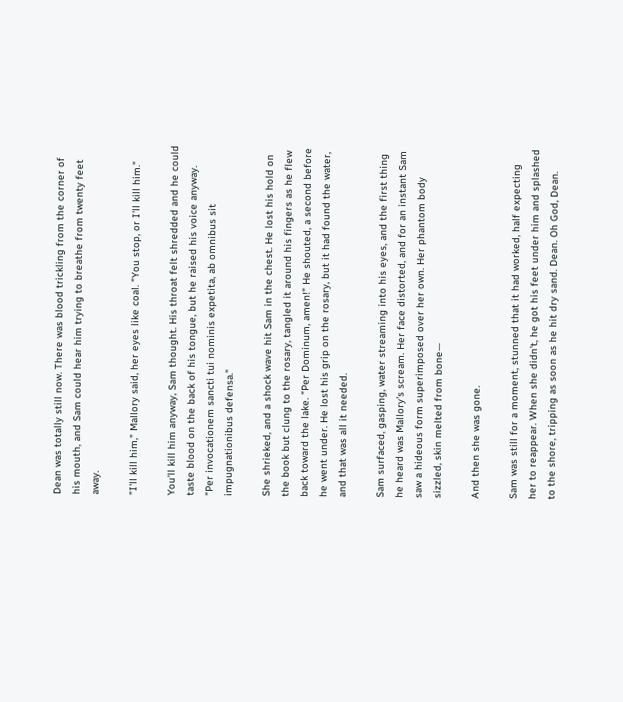Dean was totally still now. There was blood trickling from the corner of his mouth, and Sam could hear him trying to breathe from twenty feet away.

"I'll kill him," Mallory said, her eyes like coal. "You stop, or I'll kill him."

You'll kill him anyway, Sam thought. His throat felt shredded and he could taste blood on the back of his tongue, but he raised his voice anyway. "Per invocationem sancti tui nominis expetita, ab omnibus sit impugnationibus defensa."

She shrieked, and a shock wave hit Sam in the chest. He lost his hold on the book but clung to the rosary, tangled it around his fingers as he flew back toward the lake. "Per Dominum, amen!" He shouted, a second before he went under. He lost his grip on the rosary, but it had found the water, and that was all it needed.

Sam surfaced, gasping, water streaming into his eyes, and the first thing he heard was Mallory's scream. Her face distorted, and for an instant Sam saw a hideous form superimposed over her own. Her phantom body sizzled, skin melted from bone—

And then she was gone.

Sam was still for a moment, stunned that it had worked, half expecting her to reappear. When she didn't, he got his feet under him and splashed to the shore, tripping as soon as he hit dry sand. Dean. Oh God, Dean.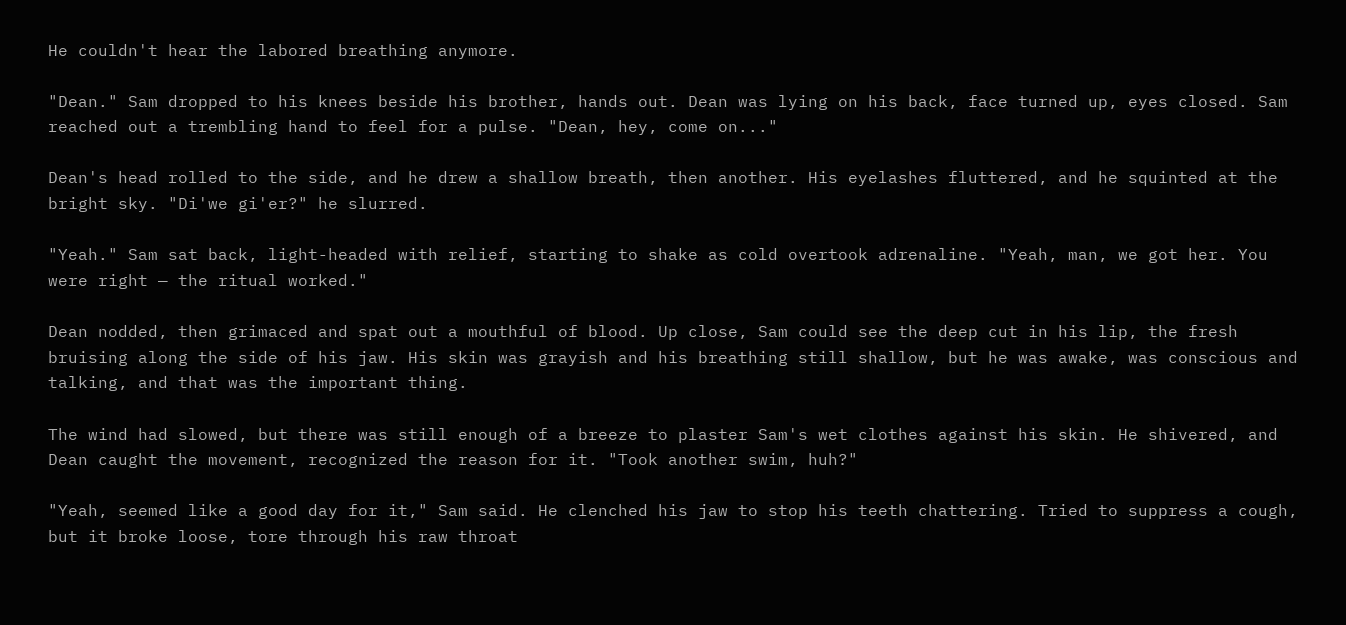He couldn't hear the labored breathing anymore.

"Dean." Sam dropped to his knees beside his brother, hands out. Dean was lying on his back, face turned up, eyes closed. Sam reached out a trembling hand to feel for a pulse. "Dean, hey, come on..."

Dean's head rolled to the side, and he drew a shallow breath, then another. His eyelashes fluttered, and he squinted at the bright sky. "Di'we gi'er?" he slurred.

"Yeah." Sam sat back, light-headed with relief, starting to shake as cold overtook adrenaline. "Yeah, man, we got her. You were right — the ritual worked."

Dean nodded, then grimaced and spat out a mouthful of blood. Up close, Sam could see the deep cut in his lip, the fresh bruising along the side of his jaw. His skin was grayish and his breathing still shallow, but he was awake, was conscious and talking, and that was the important thing.

The wind had slowed, but there was still enough of a breeze to plaster Sam's wet clothes against his skin. He shivered, and Dean caught the movement, recognized the reason for it. "Took another swim, huh?"

"Yeah, seemed like a good day for it," Sam said. He clenched his jaw to stop his teeth chattering. Tried to suppress a cough, but it broke loose, tore through his raw throat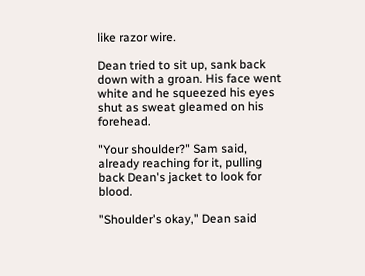like razor wire.

Dean tried to sit up, sank back down with a groan. His face went white and he squeezed his eyes shut as sweat gleamed on his forehead.

"Your shoulder?" Sam said, already reaching for it, pulling back Dean's jacket to look for blood.

"Shoulder's okay," Dean said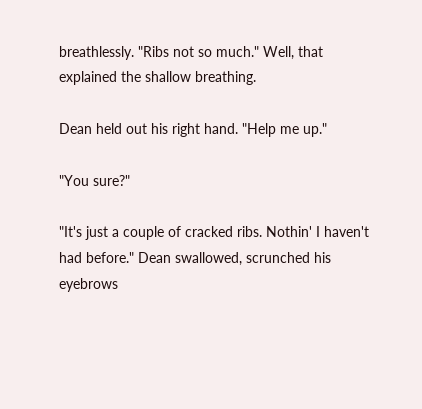breathlessly. "Ribs not so much." Well, that explained the shallow breathing.

Dean held out his right hand. "Help me up."

"You sure?"

"It's just a couple of cracked ribs. Nothin' I haven't had before." Dean swallowed, scrunched his eyebrows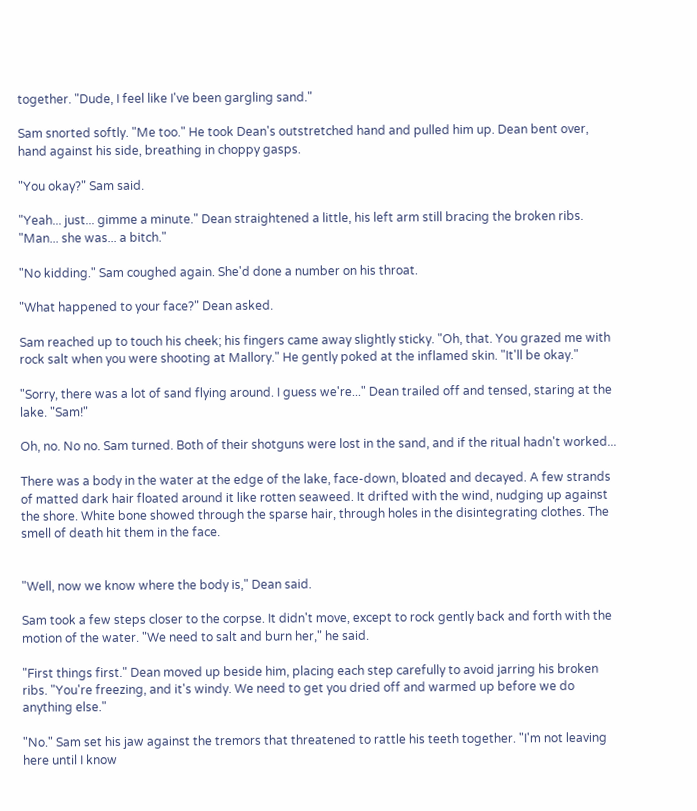together. "Dude, I feel like I've been gargling sand."

Sam snorted softly. "Me too." He took Dean's outstretched hand and pulled him up. Dean bent over, hand against his side, breathing in choppy gasps.

"You okay?" Sam said.

"Yeah... just... gimme a minute." Dean straightened a little, his left arm still bracing the broken ribs. "Man... she was... a bitch."

"No kidding." Sam coughed again. She'd done a number on his throat.

"What happened to your face?" Dean asked.

Sam reached up to touch his cheek; his fingers came away slightly sticky. "Oh, that. You grazed me with rock salt when you were shooting at Mallory." He gently poked at the inflamed skin. "It'll be okay."

"Sorry, there was a lot of sand flying around. I guess we're..." Dean trailed off and tensed, staring at the lake. "Sam!"

Oh, no. No no. Sam turned. Both of their shotguns were lost in the sand, and if the ritual hadn't worked...

There was a body in the water at the edge of the lake, face-down, bloated and decayed. A few strands of matted dark hair floated around it like rotten seaweed. It drifted with the wind, nudging up against the shore. White bone showed through the sparse hair, through holes in the disintegrating clothes. The smell of death hit them in the face.


"Well, now we know where the body is," Dean said.

Sam took a few steps closer to the corpse. It didn't move, except to rock gently back and forth with the motion of the water. "We need to salt and burn her," he said.

"First things first." Dean moved up beside him, placing each step carefully to avoid jarring his broken ribs. "You're freezing, and it's windy. We need to get you dried off and warmed up before we do anything else."

"No." Sam set his jaw against the tremors that threatened to rattle his teeth together. "I'm not leaving here until I know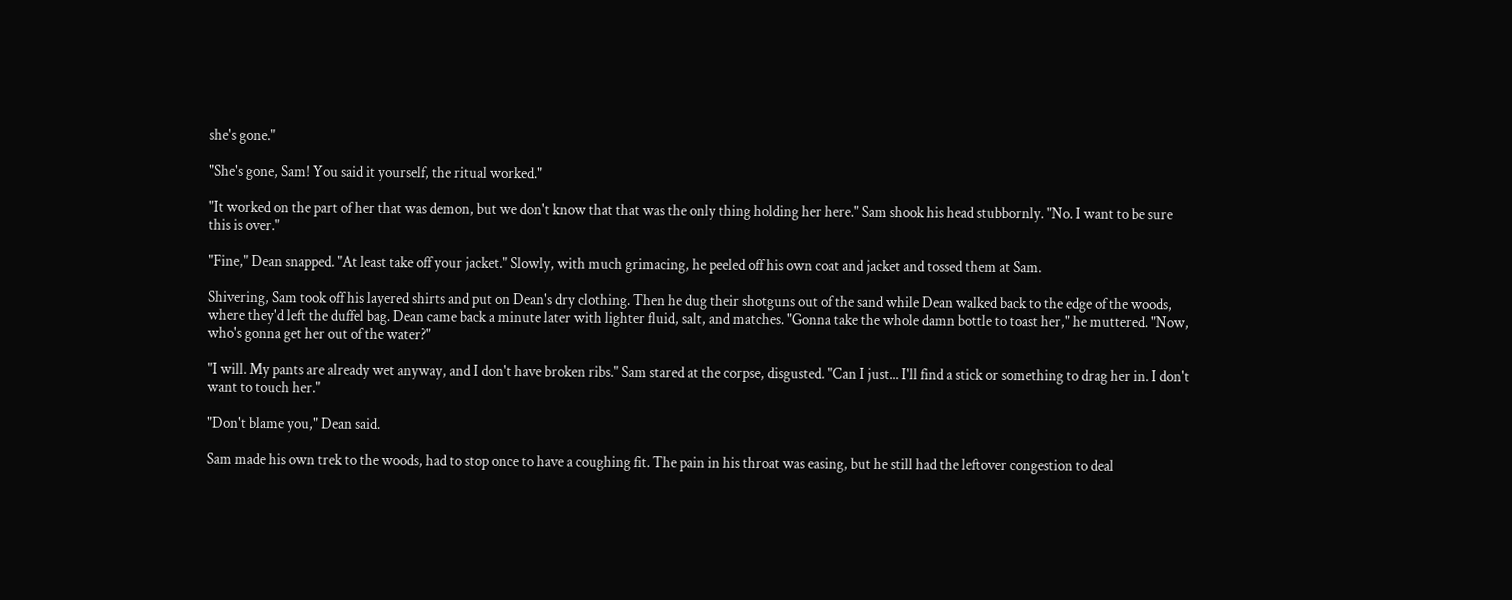she's gone."

"She's gone, Sam! You said it yourself, the ritual worked."

"It worked on the part of her that was demon, but we don't know that that was the only thing holding her here." Sam shook his head stubbornly. "No. I want to be sure this is over."

"Fine," Dean snapped. "At least take off your jacket." Slowly, with much grimacing, he peeled off his own coat and jacket and tossed them at Sam.

Shivering, Sam took off his layered shirts and put on Dean's dry clothing. Then he dug their shotguns out of the sand while Dean walked back to the edge of the woods, where they'd left the duffel bag. Dean came back a minute later with lighter fluid, salt, and matches. "Gonna take the whole damn bottle to toast her," he muttered. "Now, who's gonna get her out of the water?"

"I will. My pants are already wet anyway, and I don't have broken ribs." Sam stared at the corpse, disgusted. "Can I just... I'll find a stick or something to drag her in. I don't want to touch her."

"Don't blame you," Dean said.

Sam made his own trek to the woods, had to stop once to have a coughing fit. The pain in his throat was easing, but he still had the leftover congestion to deal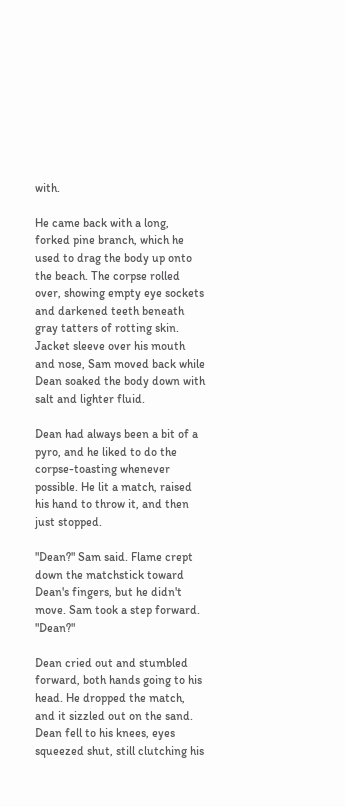with.

He came back with a long, forked pine branch, which he used to drag the body up onto the beach. The corpse rolled over, showing empty eye sockets and darkened teeth beneath gray tatters of rotting skin. Jacket sleeve over his mouth and nose, Sam moved back while Dean soaked the body down with salt and lighter fluid.

Dean had always been a bit of a pyro, and he liked to do the corpse-toasting whenever possible. He lit a match, raised his hand to throw it, and then just stopped.

"Dean?" Sam said. Flame crept down the matchstick toward Dean's fingers, but he didn't move. Sam took a step forward. "Dean?"

Dean cried out and stumbled forward, both hands going to his head. He dropped the match, and it sizzled out on the sand. Dean fell to his knees, eyes squeezed shut, still clutching his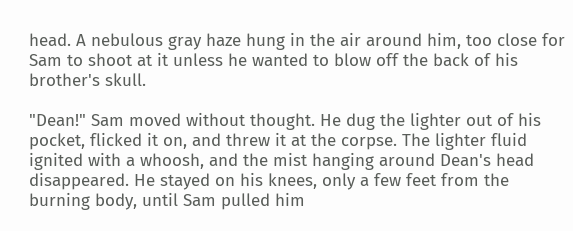head. A nebulous gray haze hung in the air around him, too close for Sam to shoot at it unless he wanted to blow off the back of his brother's skull.

"Dean!" Sam moved without thought. He dug the lighter out of his pocket, flicked it on, and threw it at the corpse. The lighter fluid ignited with a whoosh, and the mist hanging around Dean's head disappeared. He stayed on his knees, only a few feet from the burning body, until Sam pulled him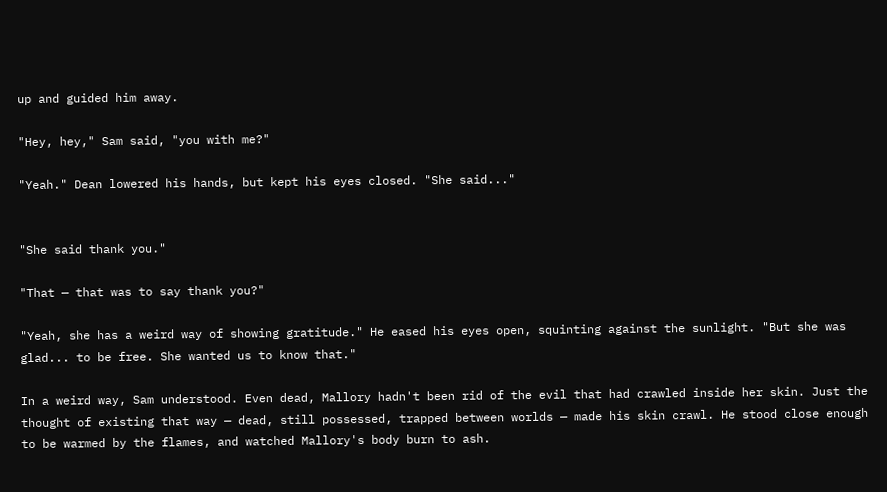up and guided him away.

"Hey, hey," Sam said, "you with me?"

"Yeah." Dean lowered his hands, but kept his eyes closed. "She said..."


"She said thank you."

"That — that was to say thank you?"

"Yeah, she has a weird way of showing gratitude." He eased his eyes open, squinting against the sunlight. "But she was glad... to be free. She wanted us to know that."

In a weird way, Sam understood. Even dead, Mallory hadn't been rid of the evil that had crawled inside her skin. Just the thought of existing that way — dead, still possessed, trapped between worlds — made his skin crawl. He stood close enough to be warmed by the flames, and watched Mallory's body burn to ash.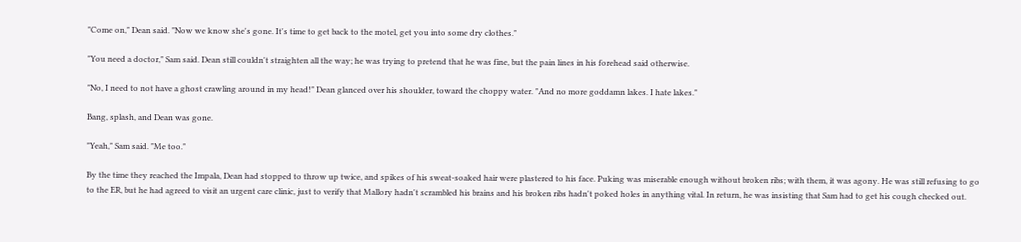"Come on," Dean said. "Now we know she's gone. It's time to get back to the motel, get you into some dry clothes."

"You need a doctor," Sam said. Dean still couldn't straighten all the way; he was trying to pretend that he was fine, but the pain lines in his forehead said otherwise.

"No, I need to not have a ghost crawling around in my head!" Dean glanced over his shoulder, toward the choppy water. "And no more goddamn lakes. I hate lakes."

Bang, splash, and Dean was gone.

"Yeah," Sam said. "Me too."

By the time they reached the Impala, Dean had stopped to throw up twice, and spikes of his sweat-soaked hair were plastered to his face. Puking was miserable enough without broken ribs; with them, it was agony. He was still refusing to go to the ER, but he had agreed to visit an urgent care clinic, just to verify that Mallory hadn't scrambled his brains and his broken ribs hadn't poked holes in anything vital. In return, he was insisting that Sam had to get his cough checked out.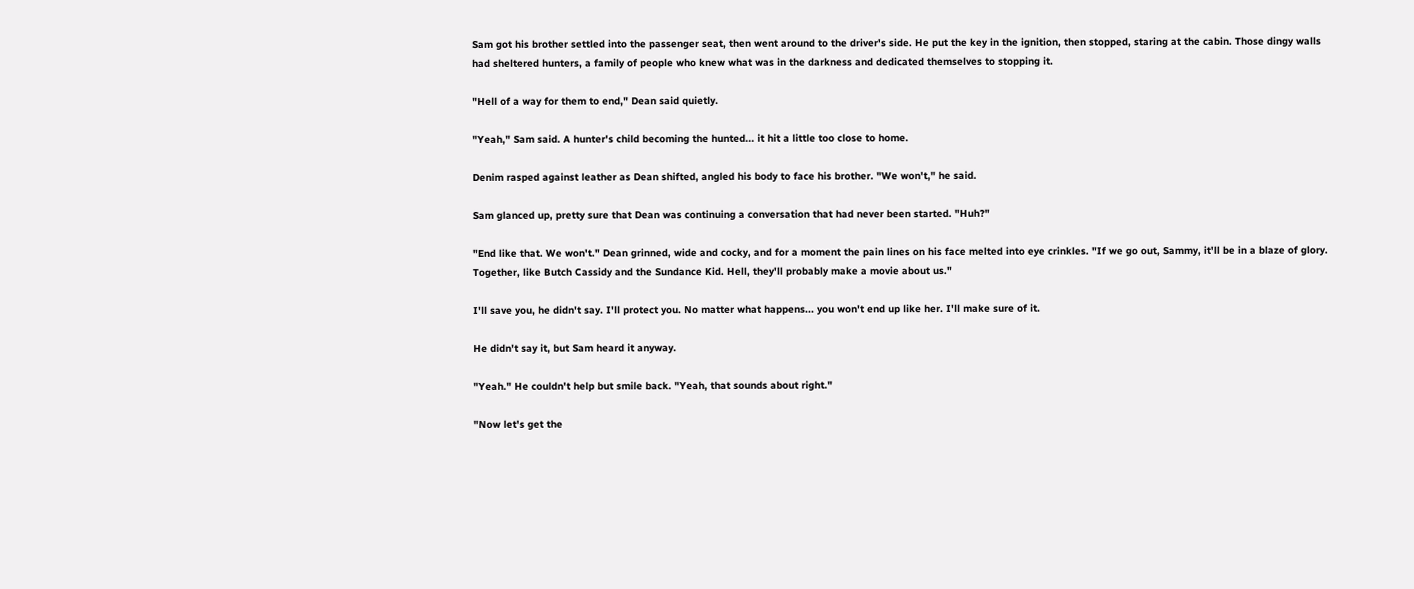Sam got his brother settled into the passenger seat, then went around to the driver's side. He put the key in the ignition, then stopped, staring at the cabin. Those dingy walls had sheltered hunters, a family of people who knew what was in the darkness and dedicated themselves to stopping it.

"Hell of a way for them to end," Dean said quietly.

"Yeah," Sam said. A hunter's child becoming the hunted... it hit a little too close to home.

Denim rasped against leather as Dean shifted, angled his body to face his brother. "We won't," he said.

Sam glanced up, pretty sure that Dean was continuing a conversation that had never been started. "Huh?"

"End like that. We won't." Dean grinned, wide and cocky, and for a moment the pain lines on his face melted into eye crinkles. "If we go out, Sammy, it'll be in a blaze of glory. Together, like Butch Cassidy and the Sundance Kid. Hell, they'll probably make a movie about us."

I'll save you, he didn't say. I'll protect you. No matter what happens... you won't end up like her. I'll make sure of it.

He didn't say it, but Sam heard it anyway.

"Yeah." He couldn't help but smile back. "Yeah, that sounds about right."

"Now let's get the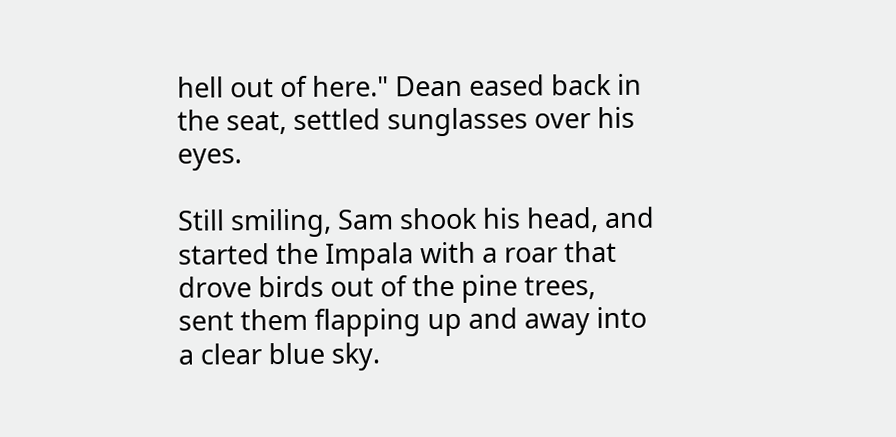hell out of here." Dean eased back in the seat, settled sunglasses over his eyes.

Still smiling, Sam shook his head, and started the Impala with a roar that drove birds out of the pine trees, sent them flapping up and away into a clear blue sky.